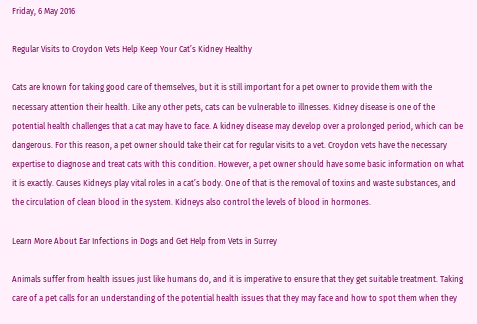Friday, 6 May 2016

Regular Visits to Croydon Vets Help Keep Your Cat’s Kidney Healthy

Cats are known for taking good care of themselves, but it is still important for a pet owner to provide them with the necessary attention their health. Like any other pets, cats can be vulnerable to illnesses. Kidney disease is one of the potential health challenges that a cat may have to face. A kidney disease may develop over a prolonged period, which can be dangerous. For this reason, a pet owner should take their cat for regular visits to a vet. Croydon vets have the necessary expertise to diagnose and treat cats with this condition. However, a pet owner should have some basic information on what it is exactly. Causes Kidneys play vital roles in a cat’s body. One of that is the removal of toxins and waste substances, and the circulation of clean blood in the system. Kidneys also control the levels of blood in hormones.

Learn More About Ear Infections in Dogs and Get Help from Vets in Surrey

Animals suffer from health issues just like humans do, and it is imperative to ensure that they get suitable treatment. Taking care of a pet calls for an understanding of the potential health issues that they may face and how to spot them when they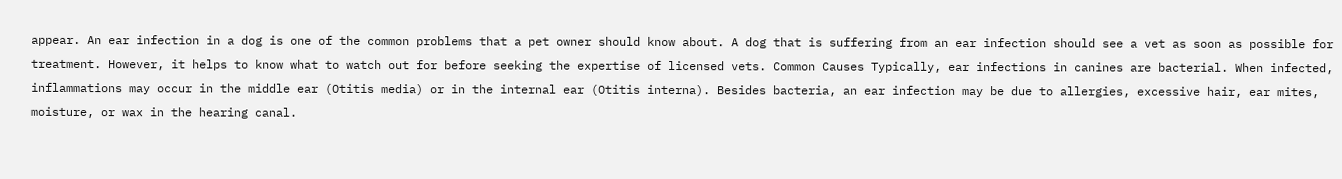appear. An ear infection in a dog is one of the common problems that a pet owner should know about. A dog that is suffering from an ear infection should see a vet as soon as possible for treatment. However, it helps to know what to watch out for before seeking the expertise of licensed vets. Common Causes Typically, ear infections in canines are bacterial. When infected, inflammations may occur in the middle ear (Otitis media) or in the internal ear (Otitis interna). Besides bacteria, an ear infection may be due to allergies, excessive hair, ear mites, moisture, or wax in the hearing canal.